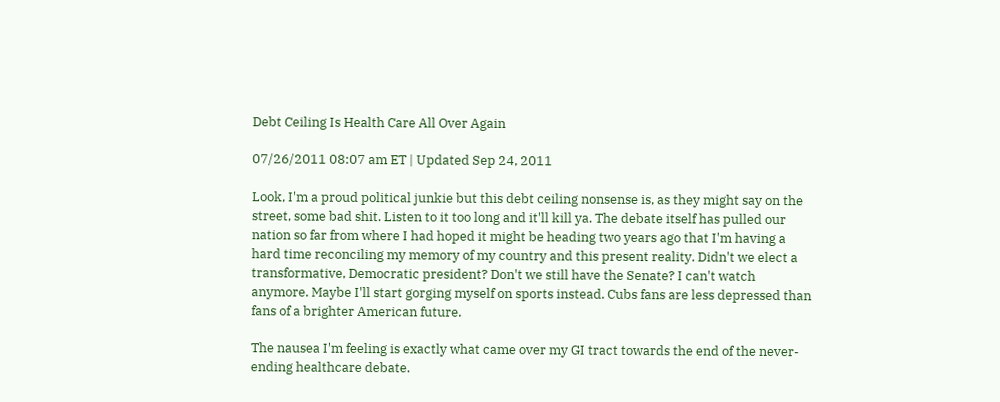Debt Ceiling Is Health Care All Over Again

07/26/2011 08:07 am ET | Updated Sep 24, 2011

Look, I'm a proud political junkie but this debt ceiling nonsense is, as they might say on the street, some bad shit. Listen to it too long and it'll kill ya. The debate itself has pulled our nation so far from where I had hoped it might be heading two years ago that I'm having a hard time reconciling my memory of my country and this present reality. Didn't we elect a transformative, Democratic president? Don't we still have the Senate? I can't watch anymore. Maybe I'll start gorging myself on sports instead. Cubs fans are less depressed than fans of a brighter American future.

The nausea I'm feeling is exactly what came over my GI tract towards the end of the never-ending healthcare debate.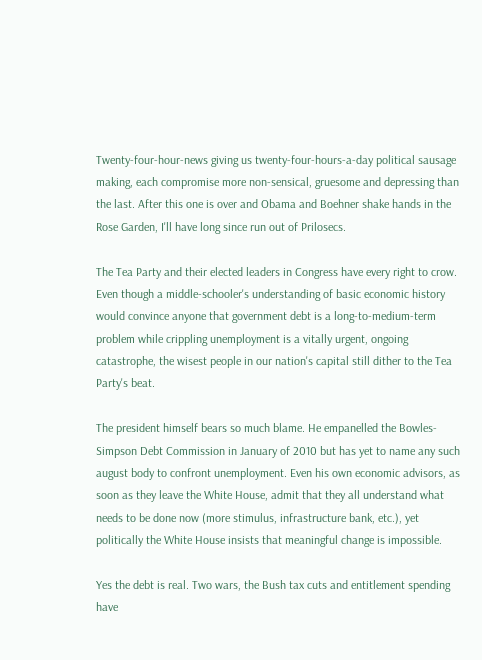Twenty-four-hour-news giving us twenty-four-hours-a-day political sausage making, each compromise more non-sensical, gruesome and depressing than the last. After this one is over and Obama and Boehner shake hands in the Rose Garden, I'll have long since run out of Prilosecs.

The Tea Party and their elected leaders in Congress have every right to crow. Even though a middle-schooler's understanding of basic economic history would convince anyone that government debt is a long-to-medium-term problem while crippling unemployment is a vitally urgent, ongoing catastrophe, the wisest people in our nation's capital still dither to the Tea Party's beat.

The president himself bears so much blame. He empanelled the Bowles-Simpson Debt Commission in January of 2010 but has yet to name any such august body to confront unemployment. Even his own economic advisors, as soon as they leave the White House, admit that they all understand what needs to be done now (more stimulus, infrastructure bank, etc.), yet politically the White House insists that meaningful change is impossible.

Yes the debt is real. Two wars, the Bush tax cuts and entitlement spending have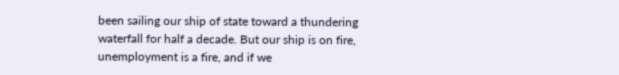been sailing our ship of state toward a thundering waterfall for half a decade. But our ship is on fire, unemployment is a fire, and if we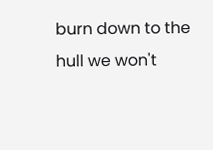burn down to the hull we won't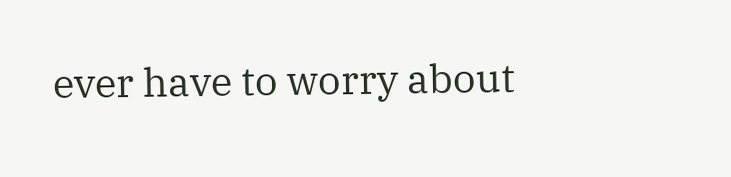ever have to worry about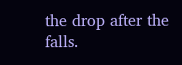the drop after the falls.